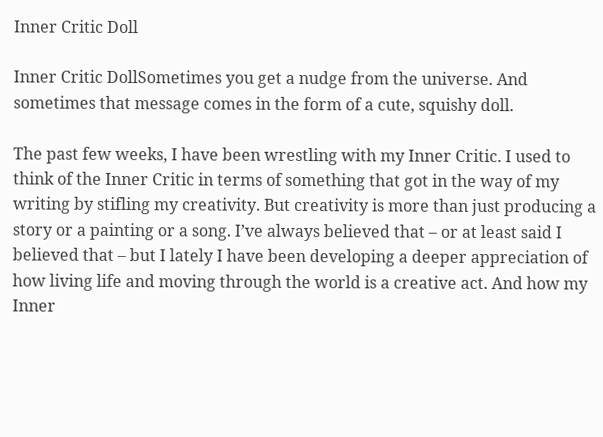Inner Critic Doll

Inner Critic DollSometimes you get a nudge from the universe. And sometimes that message comes in the form of a cute, squishy doll.

The past few weeks, I have been wrestling with my Inner Critic. I used to think of the Inner Critic in terms of something that got in the way of my writing by stifling my creativity. But creativity is more than just producing a story or a painting or a song. I’ve always believed that – or at least said I believed that – but I lately I have been developing a deeper appreciation of how living life and moving through the world is a creative act. And how my Inner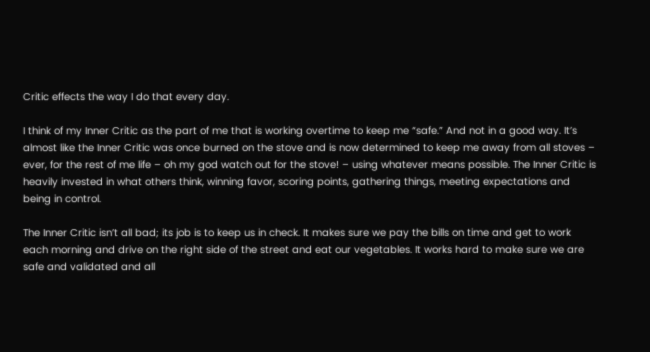Critic effects the way I do that every day.

I think of my Inner Critic as the part of me that is working overtime to keep me “safe.” And not in a good way. It’s almost like the Inner Critic was once burned on the stove and is now determined to keep me away from all stoves – ever, for the rest of me life – oh my god watch out for the stove! – using whatever means possible. The Inner Critic is heavily invested in what others think, winning favor, scoring points, gathering things, meeting expectations and being in control.

The Inner Critic isn’t all bad; its job is to keep us in check. It makes sure we pay the bills on time and get to work each morning and drive on the right side of the street and eat our vegetables. It works hard to make sure we are safe and validated and all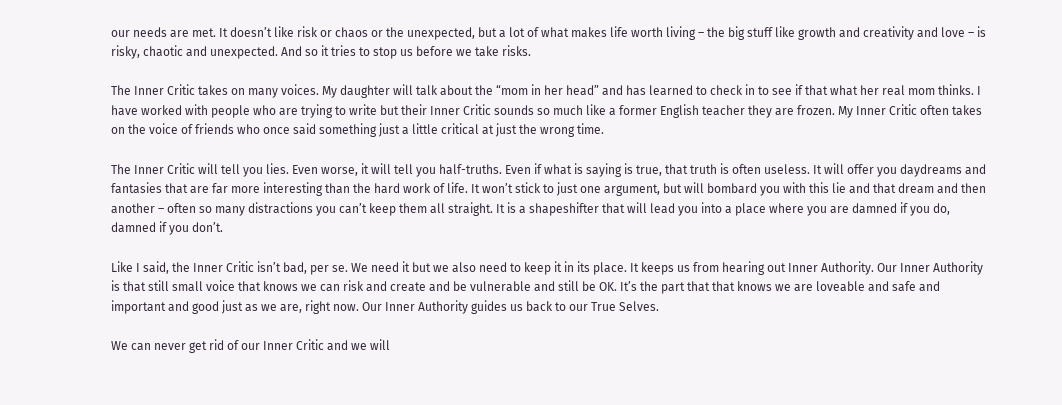our needs are met. It doesn’t like risk or chaos or the unexpected, but a lot of what makes life worth living – the big stuff like growth and creativity and love – is risky, chaotic and unexpected. And so it tries to stop us before we take risks.

The Inner Critic takes on many voices. My daughter will talk about the “mom in her head” and has learned to check in to see if that what her real mom thinks. I have worked with people who are trying to write but their Inner Critic sounds so much like a former English teacher they are frozen. My Inner Critic often takes on the voice of friends who once said something just a little critical at just the wrong time.

The Inner Critic will tell you lies. Even worse, it will tell you half-truths. Even if what is saying is true, that truth is often useless. It will offer you daydreams and fantasies that are far more interesting than the hard work of life. It won’t stick to just one argument, but will bombard you with this lie and that dream and then another – often so many distractions you can’t keep them all straight. It is a shapeshifter that will lead you into a place where you are damned if you do, damned if you don’t.

Like I said, the Inner Critic isn’t bad, per se. We need it but we also need to keep it in its place. It keeps us from hearing out Inner Authority. Our Inner Authority is that still small voice that knows we can risk and create and be vulnerable and still be OK. It’s the part that that knows we are loveable and safe and important and good just as we are, right now. Our Inner Authority guides us back to our True Selves.

We can never get rid of our Inner Critic and we will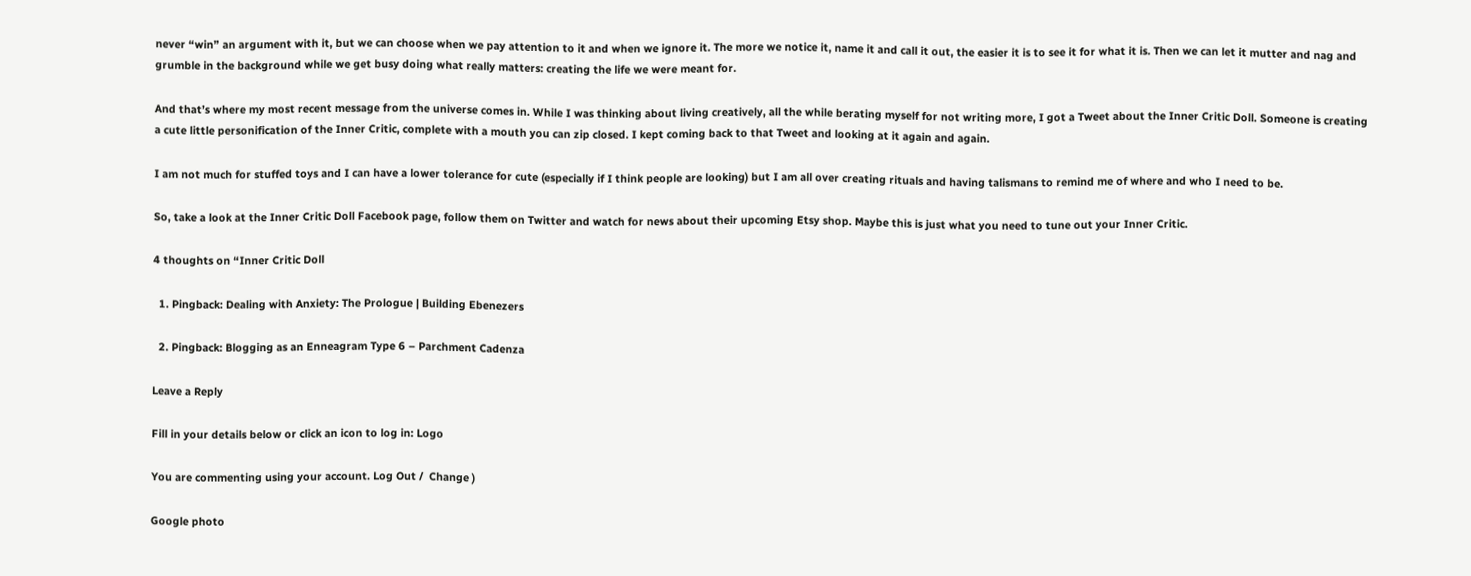never “win” an argument with it, but we can choose when we pay attention to it and when we ignore it. The more we notice it, name it and call it out, the easier it is to see it for what it is. Then we can let it mutter and nag and grumble in the background while we get busy doing what really matters: creating the life we were meant for.

And that’s where my most recent message from the universe comes in. While I was thinking about living creatively, all the while berating myself for not writing more, I got a Tweet about the Inner Critic Doll. Someone is creating a cute little personification of the Inner Critic, complete with a mouth you can zip closed. I kept coming back to that Tweet and looking at it again and again.

I am not much for stuffed toys and I can have a lower tolerance for cute (especially if I think people are looking) but I am all over creating rituals and having talismans to remind me of where and who I need to be.

So, take a look at the Inner Critic Doll Facebook page, follow them on Twitter and watch for news about their upcoming Etsy shop. Maybe this is just what you need to tune out your Inner Critic.

4 thoughts on “Inner Critic Doll

  1. Pingback: Dealing with Anxiety: The Prologue | Building Ebenezers

  2. Pingback: Blogging as an Enneagram Type 6 – Parchment Cadenza

Leave a Reply

Fill in your details below or click an icon to log in: Logo

You are commenting using your account. Log Out /  Change )

Google photo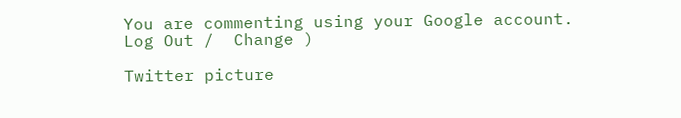You are commenting using your Google account. Log Out /  Change )

Twitter picture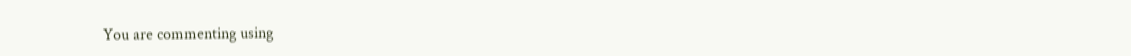You are commenting using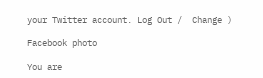your Twitter account. Log Out /  Change )

Facebook photo

You are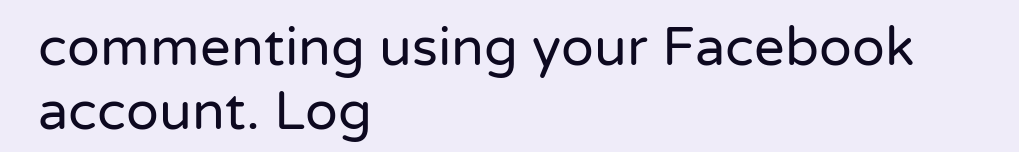commenting using your Facebook account. Log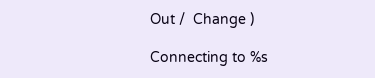Out /  Change )

Connecting to %s